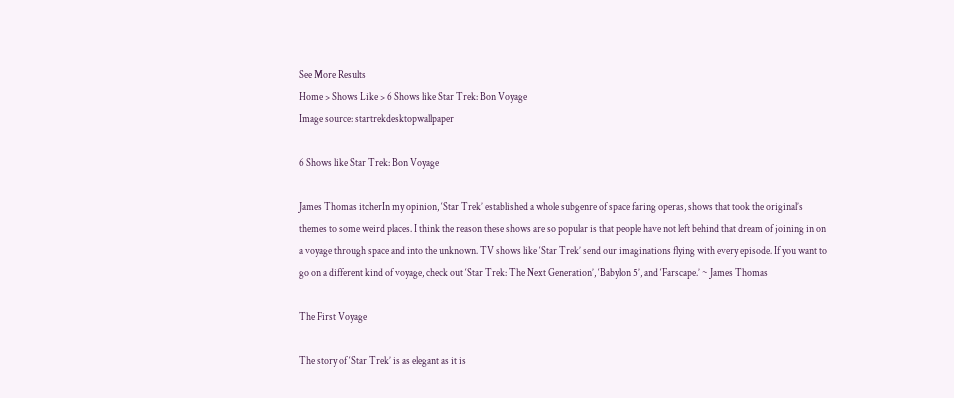See More Results
Home > Shows Like > 6 Shows like Star Trek: Bon Voyage
Image source: startrekdesktopwallpaper

6 Shows like Star Trek: Bon Voyage

James Thomas itcherIn my opinion, ‘Star Trek’ established a whole subgenre of space faring operas, shows that took the original’s themes to some weird places. I think the reason these shows are so popular is that people have not left behind that dream of joining in on a voyage through space and into the unknown. TV shows like ‘Star Trek’ send our imaginations flying with every episode. If you want to go on a different kind of voyage, check out ‘Star Trek: The Next Generation’, ‘Babylon 5’, and ‘Farscape.’ ~ James Thomas

The First Voyage

The story of ‘Star Trek’ is as elegant as it is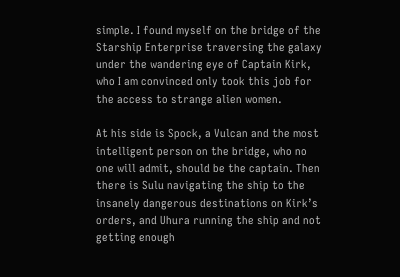simple. I found myself on the bridge of the Starship Enterprise traversing the galaxy under the wandering eye of Captain Kirk, who I am convinced only took this job for the access to strange alien women.

At his side is Spock, a Vulcan and the most intelligent person on the bridge, who no one will admit, should be the captain. Then there is Sulu navigating the ship to the insanely dangerous destinations on Kirk’s orders, and Uhura running the ship and not getting enough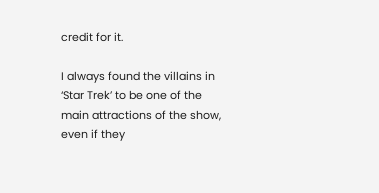credit for it.

I always found the villains in ‘Star Trek’ to be one of the main attractions of the show, even if they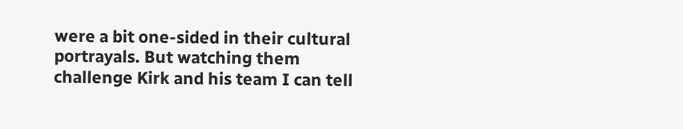were a bit one-sided in their cultural portrayals. But watching them challenge Kirk and his team I can tell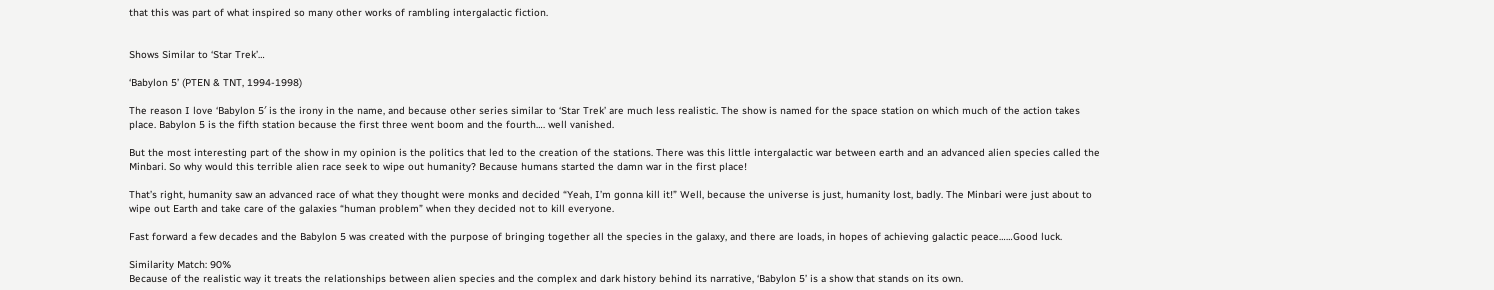that this was part of what inspired so many other works of rambling intergalactic fiction.


Shows Similar to ‘Star Trek’…

‘Babylon 5’ (PTEN & TNT, 1994-1998)

The reason I love ‘Babylon 5′ is the irony in the name, and because other series similar to ‘Star Trek’ are much less realistic. The show is named for the space station on which much of the action takes place. Babylon 5 is the fifth station because the first three went boom and the fourth…. well vanished.

But the most interesting part of the show in my opinion is the politics that led to the creation of the stations. There was this little intergalactic war between earth and an advanced alien species called the Minbari. So why would this terrible alien race seek to wipe out humanity? Because humans started the damn war in the first place!

That’s right, humanity saw an advanced race of what they thought were monks and decided “Yeah, I’m gonna kill it!” Well, because the universe is just, humanity lost, badly. The Minbari were just about to wipe out Earth and take care of the galaxies “human problem” when they decided not to kill everyone.

Fast forward a few decades and the Babylon 5 was created with the purpose of bringing together all the species in the galaxy, and there are loads, in hopes of achieving galactic peace……Good luck.

Similarity Match: 90%
Because of the realistic way it treats the relationships between alien species and the complex and dark history behind its narrative, ‘Babylon 5’ is a show that stands on its own.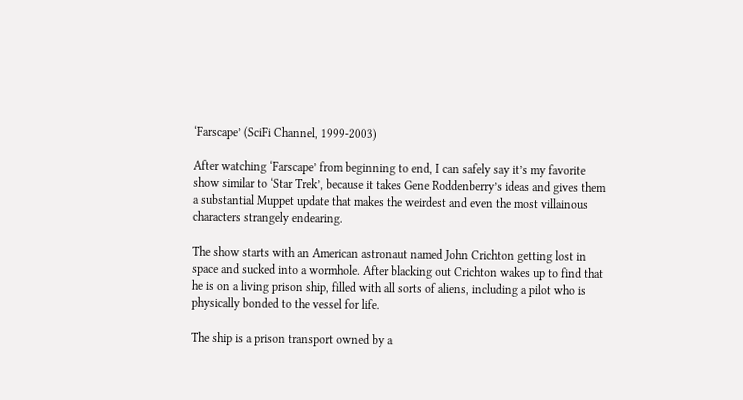‘Farscape’ (SciFi Channel, 1999-2003)

After watching ‘Farscape’ from beginning to end, I can safely say it’s my favorite show similar to ‘Star Trek’, because it takes Gene Roddenberry’s ideas and gives them a substantial Muppet update that makes the weirdest and even the most villainous characters strangely endearing.

The show starts with an American astronaut named John Crichton getting lost in space and sucked into a wormhole. After blacking out Crichton wakes up to find that he is on a living prison ship, filled with all sorts of aliens, including a pilot who is physically bonded to the vessel for life.

The ship is a prison transport owned by a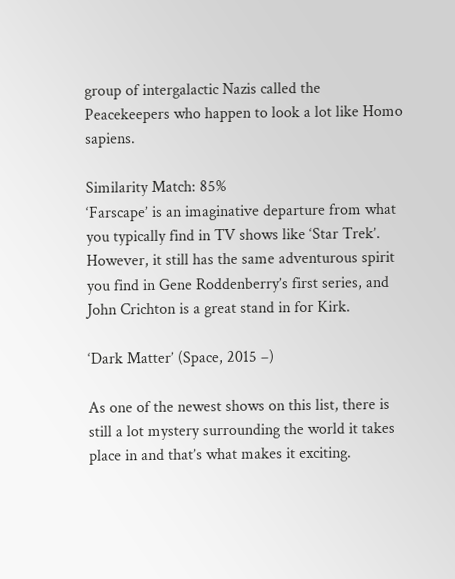group of intergalactic Nazis called the Peacekeepers who happen to look a lot like Homo sapiens.

Similarity Match: 85%
‘Farscape’ is an imaginative departure from what you typically find in TV shows like ‘Star Trek’. However, it still has the same adventurous spirit you find in Gene Roddenberry’s first series, and John Crichton is a great stand in for Kirk.

‘Dark Matter’ (Space, 2015 –)

As one of the newest shows on this list, there is still a lot mystery surrounding the world it takes place in and that’s what makes it exciting.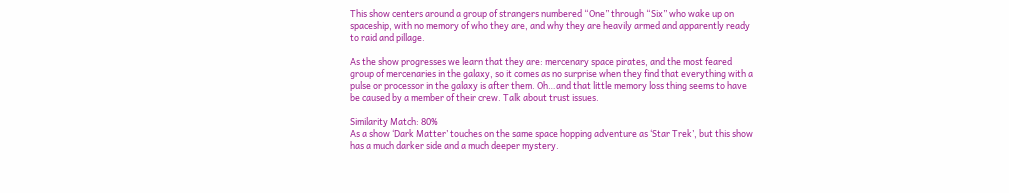This show centers around a group of strangers numbered “One” through “Six” who wake up on spaceship, with no memory of who they are, and why they are heavily armed and apparently ready to raid and pillage.

As the show progresses we learn that they are: mercenary space pirates, and the most feared group of mercenaries in the galaxy, so it comes as no surprise when they find that everything with a pulse or processor in the galaxy is after them. Oh…and that little memory loss thing seems to have be caused by a member of their crew. Talk about trust issues.

Similarity Match: 80%
As a show ‘Dark Matter’ touches on the same space hopping adventure as ‘Star Trek’, but this show has a much darker side and a much deeper mystery.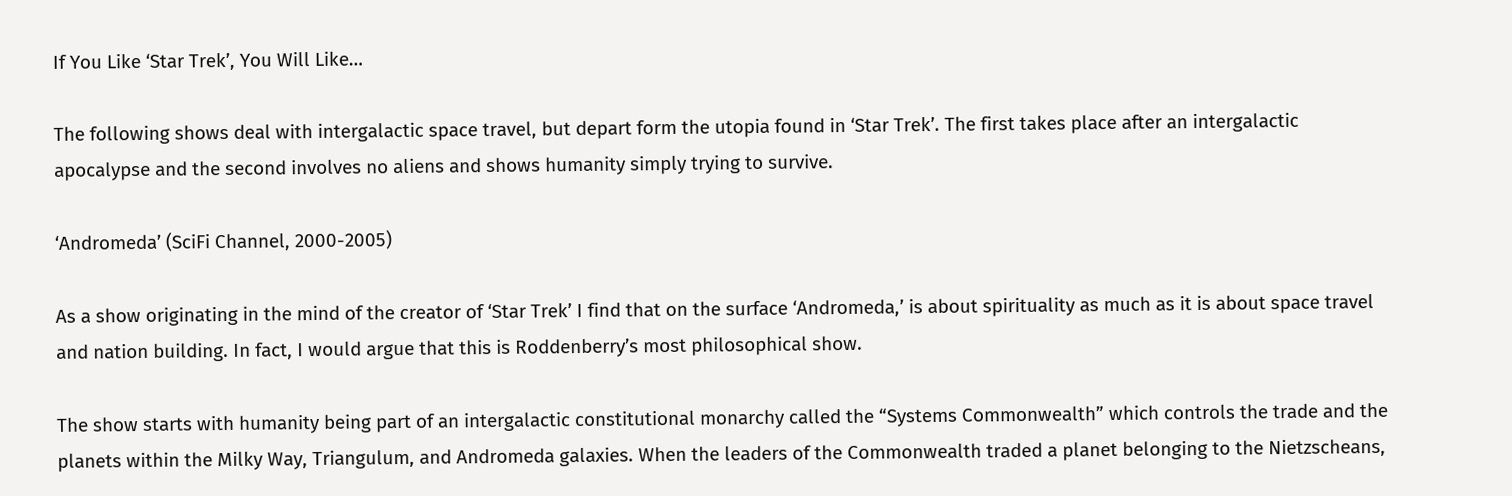If You Like ‘Star Trek’, You Will Like…

The following shows deal with intergalactic space travel, but depart form the utopia found in ‘Star Trek’. The first takes place after an intergalactic apocalypse and the second involves no aliens and shows humanity simply trying to survive.

‘Andromeda’ (SciFi Channel, 2000-2005)

As a show originating in the mind of the creator of ‘Star Trek’ I find that on the surface ‘Andromeda,’ is about spirituality as much as it is about space travel and nation building. In fact, I would argue that this is Roddenberry’s most philosophical show.

The show starts with humanity being part of an intergalactic constitutional monarchy called the “Systems Commonwealth” which controls the trade and the planets within the Milky Way, Triangulum, and Andromeda galaxies. When the leaders of the Commonwealth traded a planet belonging to the Nietzscheans,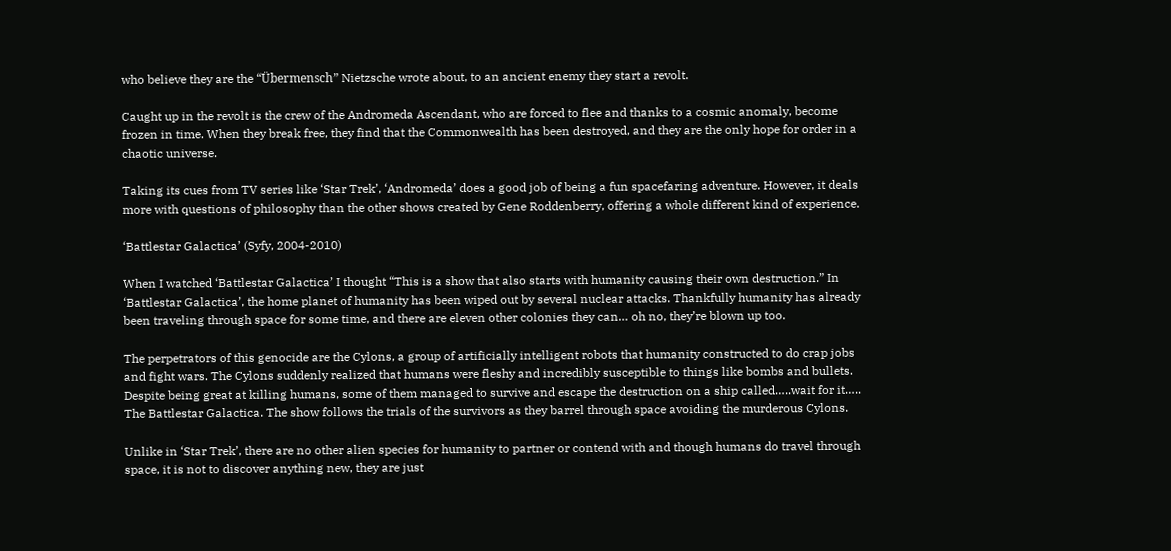who believe they are the “Übermensch” Nietzsche wrote about, to an ancient enemy they start a revolt.

Caught up in the revolt is the crew of the Andromeda Ascendant, who are forced to flee and thanks to a cosmic anomaly, become frozen in time. When they break free, they find that the Commonwealth has been destroyed, and they are the only hope for order in a chaotic universe.

Taking its cues from TV series like ‘Star Trek’, ‘Andromeda’ does a good job of being a fun spacefaring adventure. However, it deals more with questions of philosophy than the other shows created by Gene Roddenberry, offering a whole different kind of experience.

‘Battlestar Galactica’ (Syfy, 2004-2010)

When I watched ‘Battlestar Galactica’ I thought “This is a show that also starts with humanity causing their own destruction.” In ‘Battlestar Galactica’, the home planet of humanity has been wiped out by several nuclear attacks. Thankfully humanity has already been traveling through space for some time, and there are eleven other colonies they can… oh no, they’re blown up too.

The perpetrators of this genocide are the Cylons, a group of artificially intelligent robots that humanity constructed to do crap jobs and fight wars. The Cylons suddenly realized that humans were fleshy and incredibly susceptible to things like bombs and bullets. Despite being great at killing humans, some of them managed to survive and escape the destruction on a ship called…..wait for it….. The Battlestar Galactica. The show follows the trials of the survivors as they barrel through space avoiding the murderous Cylons.

Unlike in ‘Star Trek’, there are no other alien species for humanity to partner or contend with and though humans do travel through space, it is not to discover anything new, they are just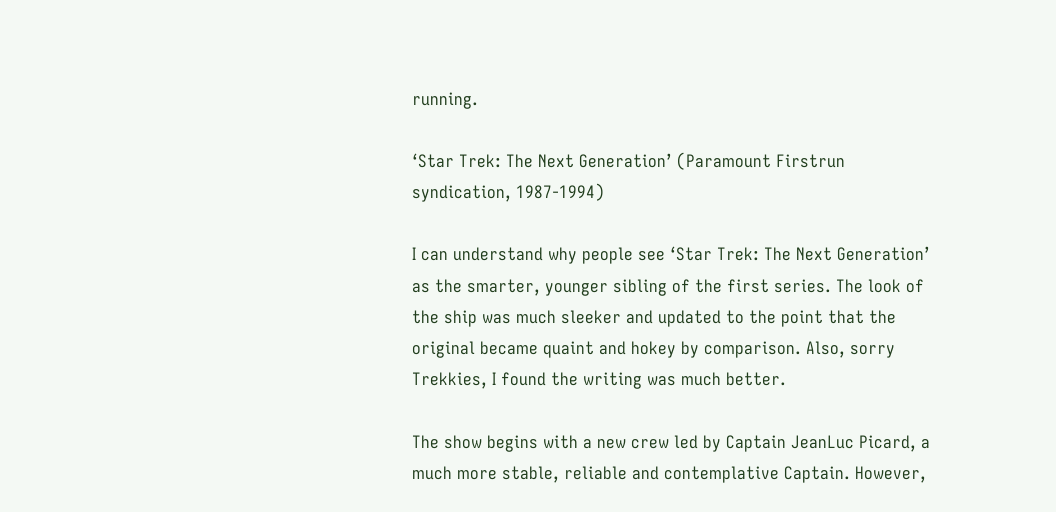running.

‘Star Trek: The Next Generation’ (Paramount Firstrun syndication, 1987-1994)

I can understand why people see ‘Star Trek: The Next Generation’ as the smarter, younger sibling of the first series. The look of the ship was much sleeker and updated to the point that the original became quaint and hokey by comparison. Also, sorry Trekkies, I found the writing was much better.

The show begins with a new crew led by Captain JeanLuc Picard, a much more stable, reliable and contemplative Captain. However,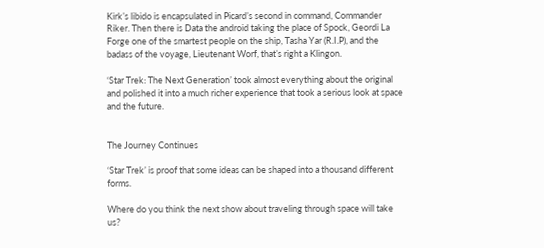Kirk’s libido is encapsulated in Picard’s second in command, Commander Riker. Then there is Data the android taking the place of Spock, Geordi La Forge one of the smartest people on the ship, Tasha Yar (R.I.P), and the badass of the voyage, Lieutenant Worf, that’s right a Klingon.

‘Star Trek: The Next Generation’ took almost everything about the original and polished it into a much richer experience that took a serious look at space and the future.


The Journey Continues

‘Star Trek’ is proof that some ideas can be shaped into a thousand different forms.

Where do you think the next show about traveling through space will take us?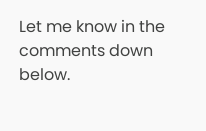Let me know in the comments down below.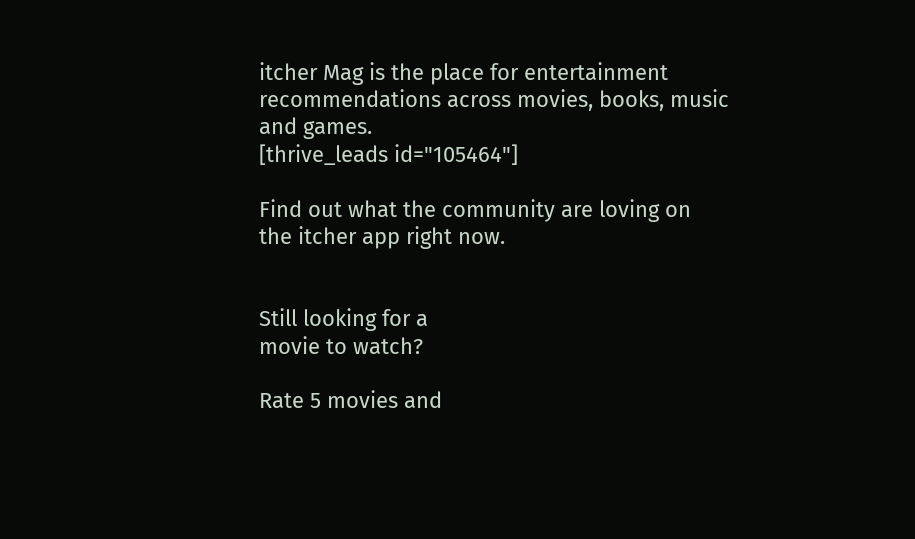itcher Mag is the place for entertainment recommendations across movies, books, music and games.
[thrive_leads id="105464"]

Find out what the community are loving on the itcher app right now.


Still looking for a
movie to watch?

Rate 5 movies and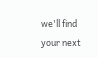we'll find your next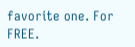favorite one. For FREE.